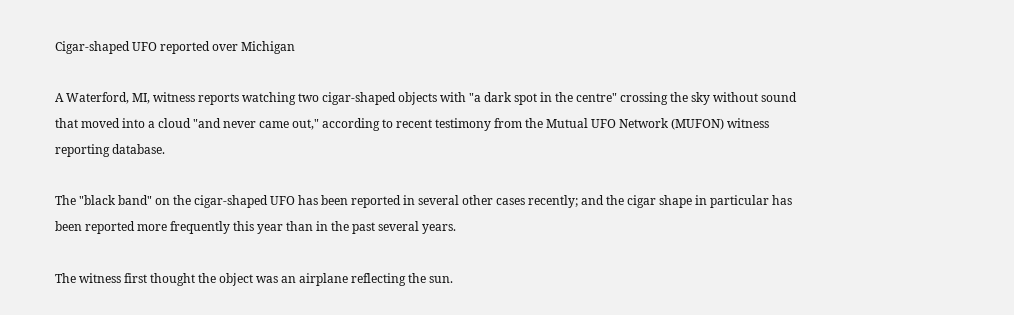Cigar-shaped UFO reported over Michigan

A Waterford, MI, witness reports watching two cigar-shaped objects with "a dark spot in the centre" crossing the sky without sound that moved into a cloud "and never came out," according to recent testimony from the Mutual UFO Network (MUFON) witness reporting database.

The "black band" on the cigar-shaped UFO has been reported in several other cases recently; and the cigar shape in particular has been reported more frequently this year than in the past several years.

The witness first thought the object was an airplane reflecting the sun.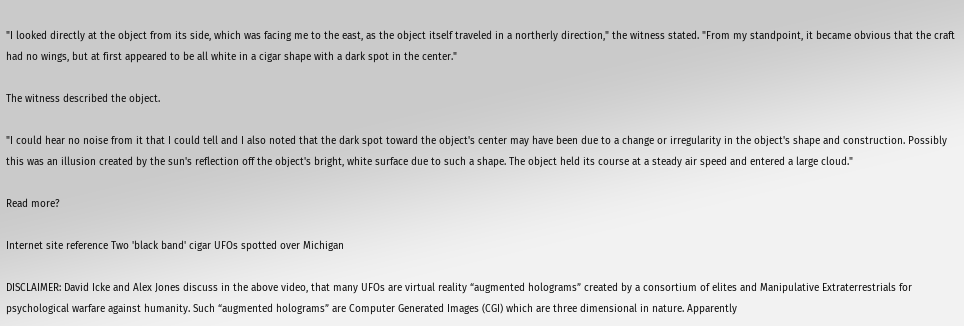"I looked directly at the object from its side, which was facing me to the east, as the object itself traveled in a northerly direction," the witness stated. "From my standpoint, it became obvious that the craft had no wings, but at first appeared to be all white in a cigar shape with a dark spot in the center."

The witness described the object.

"I could hear no noise from it that I could tell and I also noted that the dark spot toward the object's center may have been due to a change or irregularity in the object's shape and construction. Possibly this was an illusion created by the sun's reflection off the object's bright, white surface due to such a shape. The object held its course at a steady air speed and entered a large cloud."

Read more?

Internet site reference Two 'black band' cigar UFOs spotted over Michigan

DISCLAIMER: David Icke and Alex Jones discuss in the above video, that many UFOs are virtual reality “augmented holograms” created by a consortium of elites and Manipulative Extraterrestrials for psychological warfare against humanity. Such “augmented holograms” are Computer Generated Images (CGI) which are three dimensional in nature. Apparently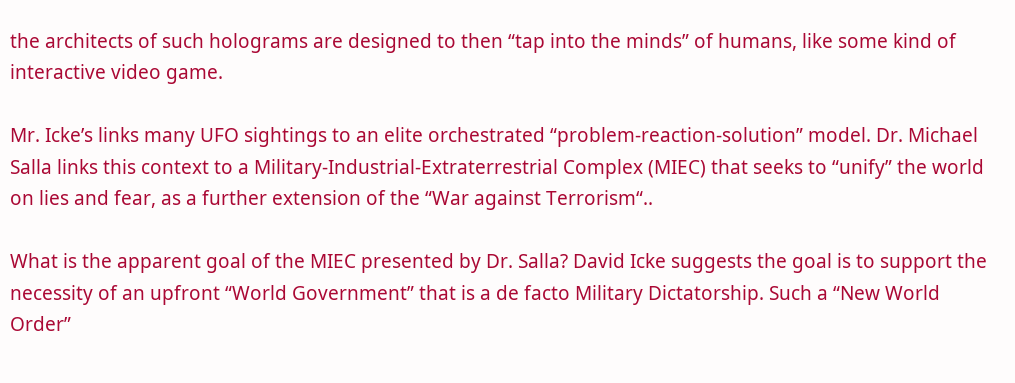the architects of such holograms are designed to then “tap into the minds” of humans, like some kind of interactive video game.

Mr. Icke’s links many UFO sightings to an elite orchestrated “problem-reaction-solution” model. Dr. Michael Salla links this context to a Military-Industrial-Extraterrestrial Complex (MIEC) that seeks to “unify” the world on lies and fear, as a further extension of the “War against Terrorism“..

What is the apparent goal of the MIEC presented by Dr. Salla? David Icke suggests the goal is to support the necessity of an upfront “World Government” that is a de facto Military Dictatorship. Such a “New World Order”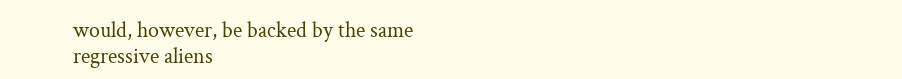would, however, be backed by the same regressive aliens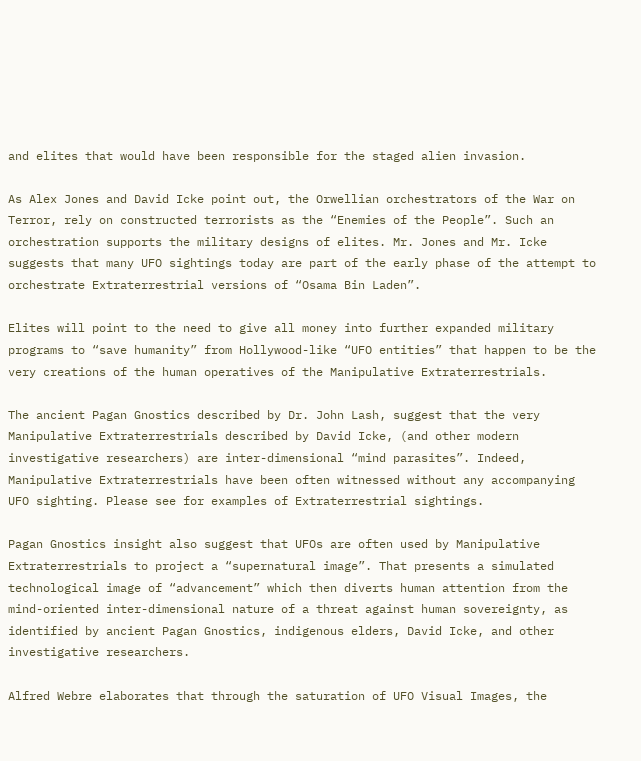and elites that would have been responsible for the staged alien invasion.

As Alex Jones and David Icke point out, the Orwellian orchestrators of the War on Terror, rely on constructed terrorists as the “Enemies of the People”. Such an orchestration supports the military designs of elites. Mr. Jones and Mr. Icke suggests that many UFO sightings today are part of the early phase of the attempt to orchestrate Extraterrestrial versions of “Osama Bin Laden”.

Elites will point to the need to give all money into further expanded military programs to “save humanity” from Hollywood-like “UFO entities” that happen to be the very creations of the human operatives of the Manipulative Extraterrestrials.

The ancient Pagan Gnostics described by Dr. John Lash, suggest that the very Manipulative Extraterrestrials described by David Icke, (and other modern investigative researchers) are inter-dimensional “mind parasites”. Indeed, Manipulative Extraterrestrials have been often witnessed without any accompanying UFO sighting. Please see for examples of Extraterrestrial sightings.

Pagan Gnostics insight also suggest that UFOs are often used by Manipulative Extraterrestrials to project a “supernatural image”. That presents a simulated technological image of “advancement” which then diverts human attention from the mind-oriented inter-dimensional nature of a threat against human sovereignty, as identified by ancient Pagan Gnostics, indigenous elders, David Icke, and other investigative researchers.

Alfred Webre elaborates that through the saturation of UFO Visual Images, the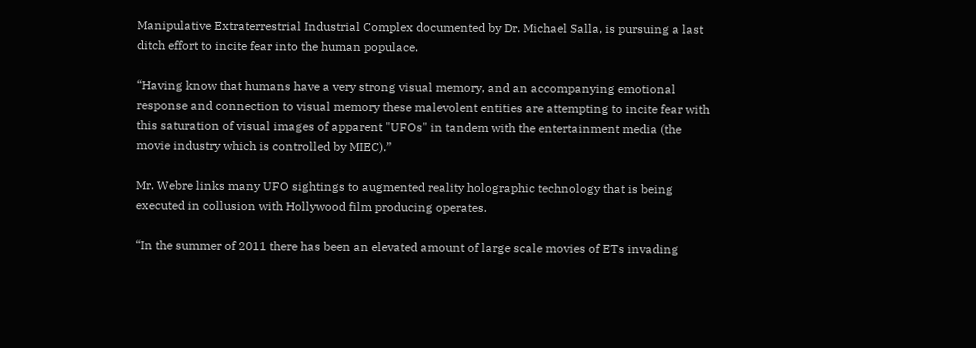Manipulative Extraterrestrial Industrial Complex documented by Dr. Michael Salla, is pursuing a last ditch effort to incite fear into the human populace.

“Having know that humans have a very strong visual memory, and an accompanying emotional response and connection to visual memory these malevolent entities are attempting to incite fear with this saturation of visual images of apparent "UFOs" in tandem with the entertainment media (the movie industry which is controlled by MIEC).”

Mr. Webre links many UFO sightings to augmented reality holographic technology that is being executed in collusion with Hollywood film producing operates.

“In the summer of 2011 there has been an elevated amount of large scale movies of ETs invading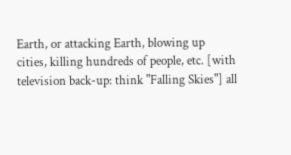Earth, or attacking Earth, blowing up cities, killing hundreds of people, etc. [with television back-up: think "Falling Skies"] all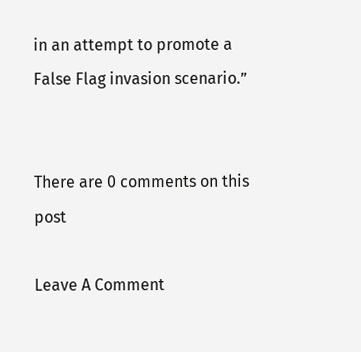in an attempt to promote a False Flag invasion scenario.”


There are 0 comments on this post

Leave A Comment